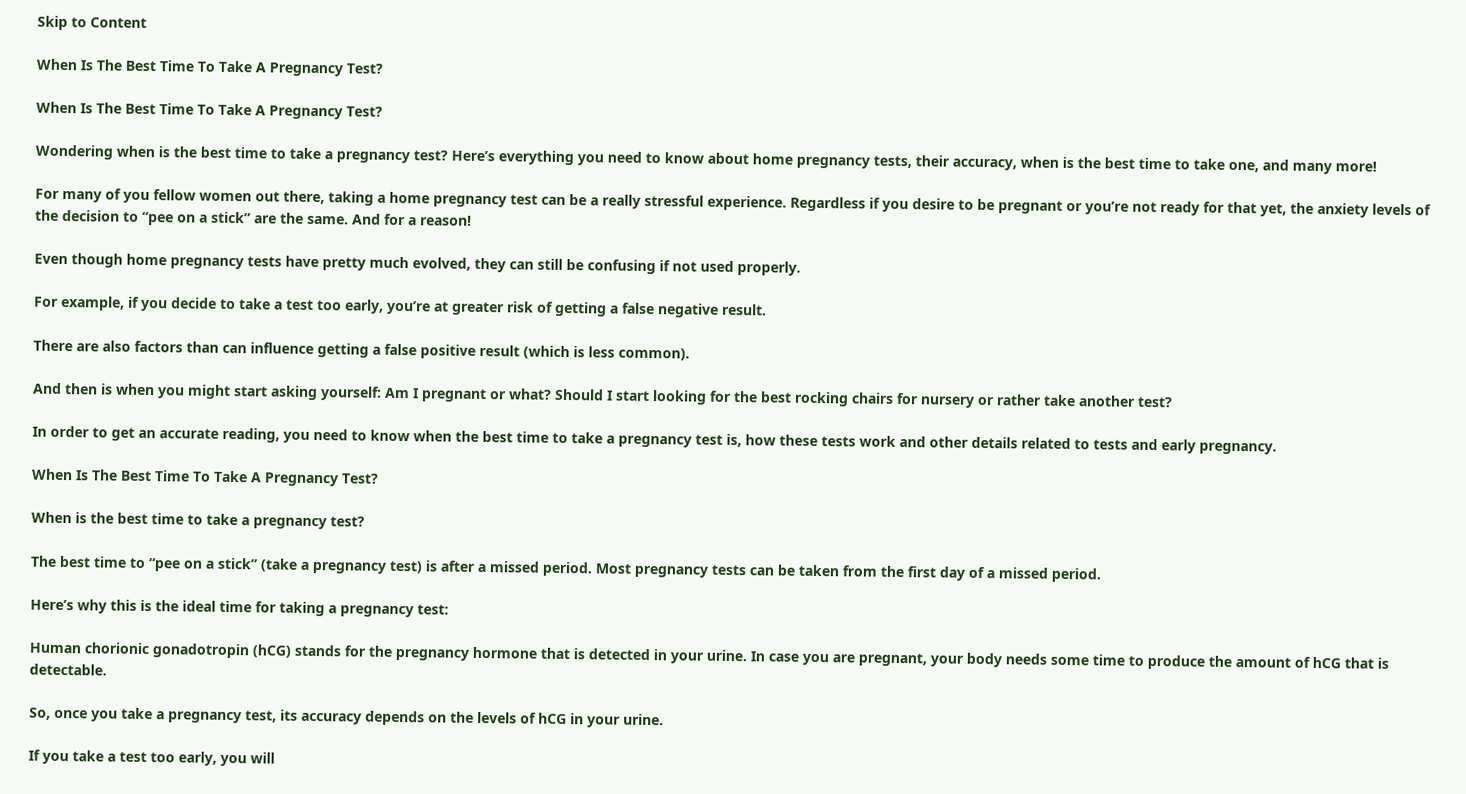Skip to Content

When Is The Best Time To Take A Pregnancy Test?

When Is The Best Time To Take A Pregnancy Test?

Wondering when is the best time to take a pregnancy test? Here’s everything you need to know about home pregnancy tests, their accuracy, when is the best time to take one, and many more!

For many of you fellow women out there, taking a home pregnancy test can be a really stressful experience. Regardless if you desire to be pregnant or you’re not ready for that yet, the anxiety levels of the decision to “pee on a stick” are the same. And for a reason!

Even though home pregnancy tests have pretty much evolved, they can still be confusing if not used properly.

For example, if you decide to take a test too early, you’re at greater risk of getting a false negative result.

There are also factors than can influence getting a false positive result (which is less common).

And then is when you might start asking yourself: Am I pregnant or what? Should I start looking for the best rocking chairs for nursery or rather take another test?

In order to get an accurate reading, you need to know when the best time to take a pregnancy test is, how these tests work and other details related to tests and early pregnancy.

When Is The Best Time To Take A Pregnancy Test?

When is the best time to take a pregnancy test?

The best time to “pee on a stick” (take a pregnancy test) is after a missed period. Most pregnancy tests can be taken from the first day of a missed period.

Here’s why this is the ideal time for taking a pregnancy test:

Human chorionic gonadotropin (hCG) stands for the pregnancy hormone that is detected in your urine. In case you are pregnant, your body needs some time to produce the amount of hCG that is detectable.

So, once you take a pregnancy test, its accuracy depends on the levels of hCG in your urine.

If you take a test too early, you will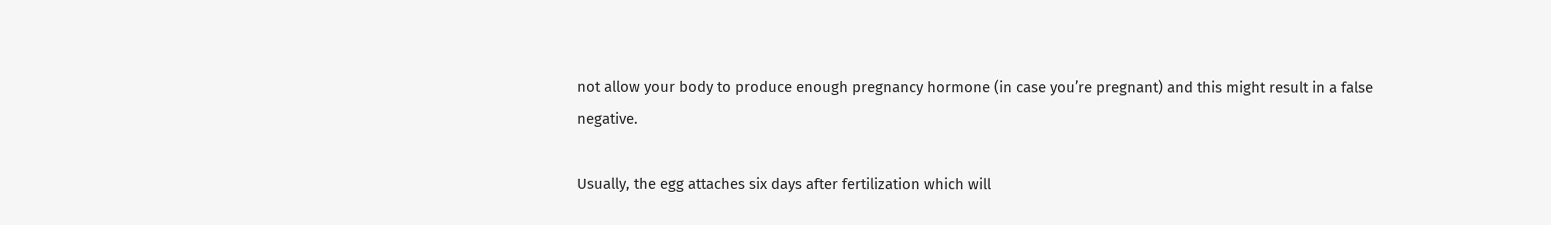not allow your body to produce enough pregnancy hormone (in case you’re pregnant) and this might result in a false negative.

Usually, the egg attaches six days after fertilization which will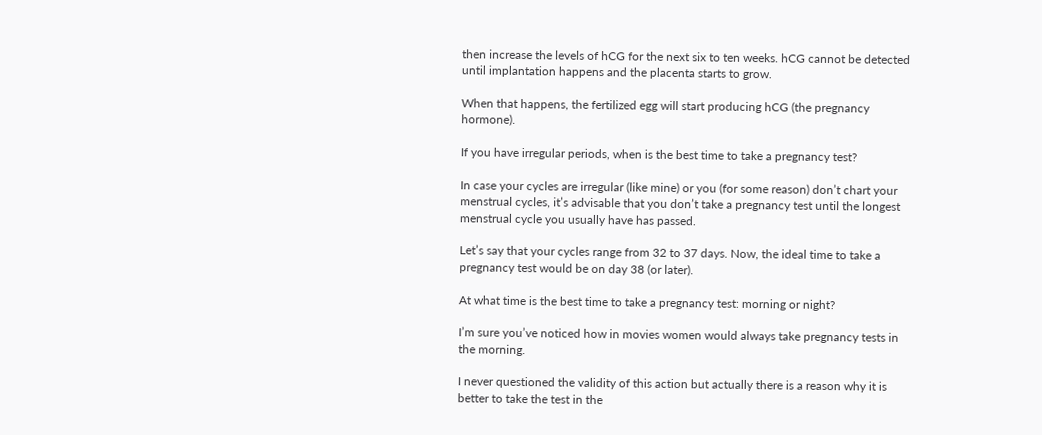then increase the levels of hCG for the next six to ten weeks. hCG cannot be detected until implantation happens and the placenta starts to grow.

When that happens, the fertilized egg will start producing hCG (the pregnancy hormone).

If you have irregular periods, when is the best time to take a pregnancy test?

In case your cycles are irregular (like mine) or you (for some reason) don’t chart your menstrual cycles, it’s advisable that you don’t take a pregnancy test until the longest menstrual cycle you usually have has passed.

Let’s say that your cycles range from 32 to 37 days. Now, the ideal time to take a pregnancy test would be on day 38 (or later).

At what time is the best time to take a pregnancy test: morning or night?

I’m sure you’ve noticed how in movies women would always take pregnancy tests in the morning.

I never questioned the validity of this action but actually there is a reason why it is better to take the test in the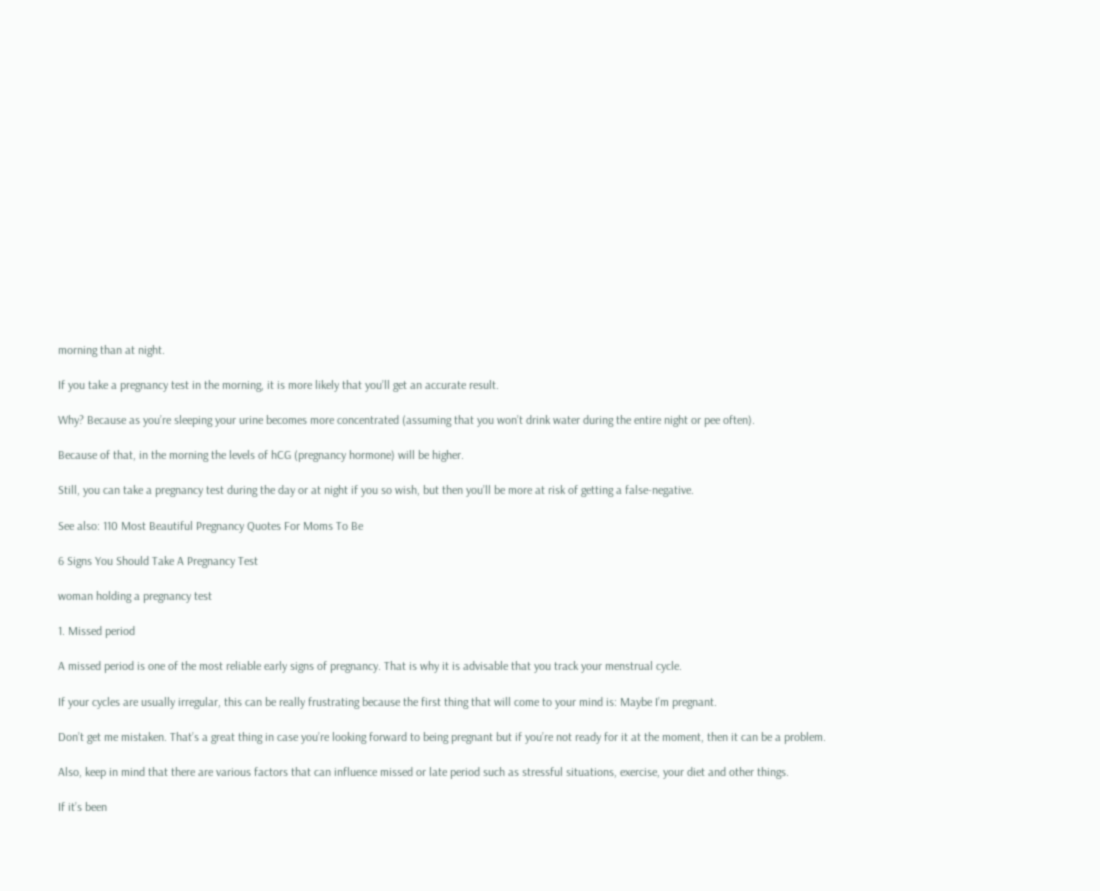morning than at night.

If you take a pregnancy test in the morning, it is more likely that you’ll get an accurate result.

Why? Because as you’re sleeping your urine becomes more concentrated (assuming that you won’t drink water during the entire night or pee often).

Because of that, in the morning the levels of hCG (pregnancy hormone) will be higher.

Still, you can take a pregnancy test during the day or at night if you so wish, but then you’ll be more at risk of getting a false-negative.

See also: 110 Most Beautiful Pregnancy Quotes For Moms To Be

6 Signs You Should Take A Pregnancy Test

woman holding a pregnancy test

1. Missed period

A missed period is one of the most reliable early signs of pregnancy. That is why it is advisable that you track your menstrual cycle.

If your cycles are usually irregular, this can be really frustrating because the first thing that will come to your mind is: Maybe I’m pregnant.

Don’t get me mistaken. That’s a great thing in case you’re looking forward to being pregnant but if you’re not ready for it at the moment, then it can be a problem.

Also, keep in mind that there are various factors that can influence missed or late period such as stressful situations, exercise, your diet and other things.

If it’s been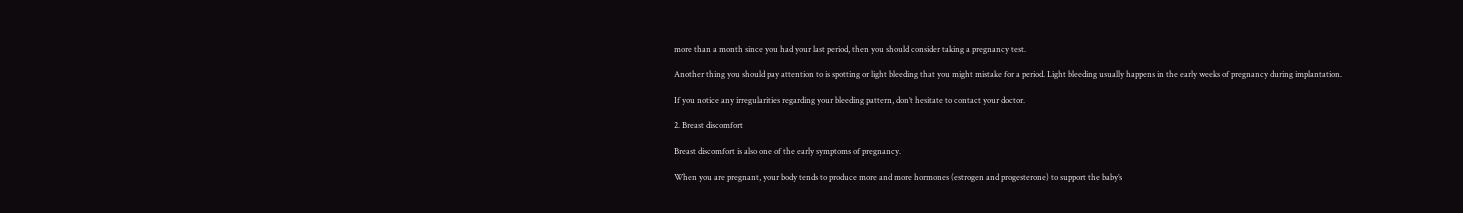more than a month since you had your last period, then you should consider taking a pregnancy test.

Another thing you should pay attention to is spotting or light bleeding that you might mistake for a period. Light bleeding usually happens in the early weeks of pregnancy during implantation.

If you notice any irregularities regarding your bleeding pattern, don’t hesitate to contact your doctor.

2. Breast discomfort

Breast discomfort is also one of the early symptoms of pregnancy.

When you are pregnant, your body tends to produce more and more hormones (estrogen and progesterone) to support the baby’s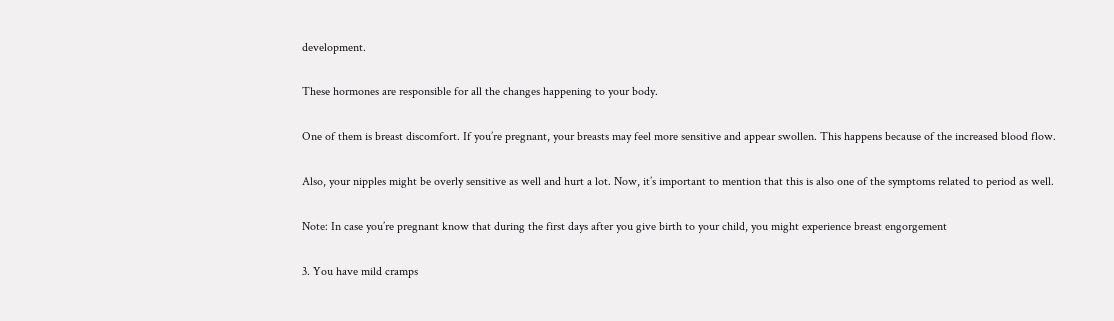development.

These hormones are responsible for all the changes happening to your body.

One of them is breast discomfort. If you’re pregnant, your breasts may feel more sensitive and appear swollen. This happens because of the increased blood flow.

Also, your nipples might be overly sensitive as well and hurt a lot. Now, it’s important to mention that this is also one of the symptoms related to period as well.

Note: In case you’re pregnant know that during the first days after you give birth to your child, you might experience breast engorgement

3. You have mild cramps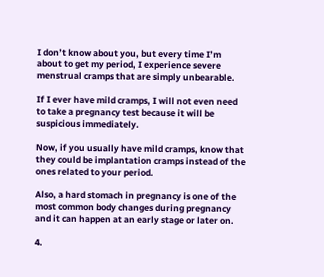I don’t know about you, but every time I’m about to get my period, I experience severe menstrual cramps that are simply unbearable.

If I ever have mild cramps, I will not even need to take a pregnancy test because it will be suspicious immediately.

Now, if you usually have mild cramps, know that they could be implantation cramps instead of the ones related to your period.

Also, a hard stomach in pregnancy is one of the most common body changes during pregnancy and it can happen at an early stage or later on.

4.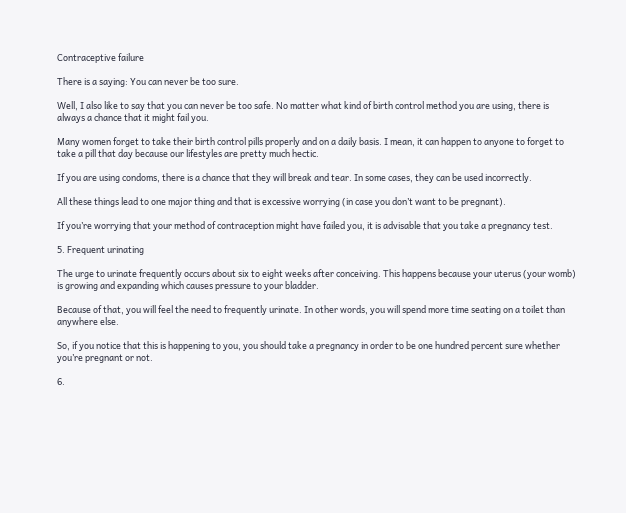Contraceptive failure

There is a saying: You can never be too sure.

Well, I also like to say that you can never be too safe. No matter what kind of birth control method you are using, there is always a chance that it might fail you.

Many women forget to take their birth control pills properly and on a daily basis. I mean, it can happen to anyone to forget to take a pill that day because our lifestyles are pretty much hectic.

If you are using condoms, there is a chance that they will break and tear. In some cases, they can be used incorrectly.

All these things lead to one major thing and that is excessive worrying (in case you don’t want to be pregnant).

If you’re worrying that your method of contraception might have failed you, it is advisable that you take a pregnancy test.

5. Frequent urinating

The urge to urinate frequently occurs about six to eight weeks after conceiving. This happens because your uterus (your womb) is growing and expanding which causes pressure to your bladder.

Because of that, you will feel the need to frequently urinate. In other words, you will spend more time seating on a toilet than anywhere else.

So, if you notice that this is happening to you, you should take a pregnancy in order to be one hundred percent sure whether you’re pregnant or not.

6.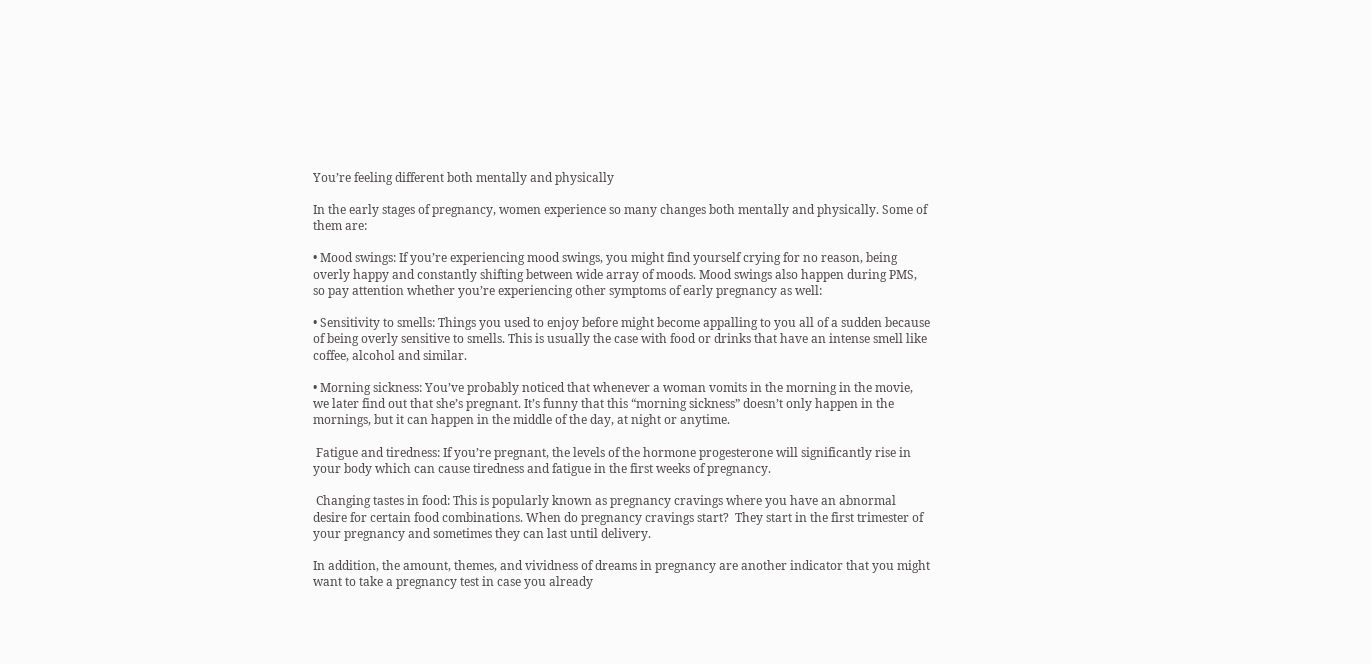You’re feeling different both mentally and physically

In the early stages of pregnancy, women experience so many changes both mentally and physically. Some of them are:

• Mood swings: If you’re experiencing mood swings, you might find yourself crying for no reason, being overly happy and constantly shifting between wide array of moods. Mood swings also happen during PMS, so pay attention whether you’re experiencing other symptoms of early pregnancy as well:

• Sensitivity to smells: Things you used to enjoy before might become appalling to you all of a sudden because of being overly sensitive to smells. This is usually the case with food or drinks that have an intense smell like coffee, alcohol and similar.

• Morning sickness: You’ve probably noticed that whenever a woman vomits in the morning in the movie, we later find out that she’s pregnant. It’s funny that this “morning sickness” doesn’t only happen in the mornings, but it can happen in the middle of the day, at night or anytime.

 Fatigue and tiredness: If you’re pregnant, the levels of the hormone progesterone will significantly rise in your body which can cause tiredness and fatigue in the first weeks of pregnancy.

 Changing tastes in food: This is popularly known as pregnancy cravings where you have an abnormal desire for certain food combinations. When do pregnancy cravings start?  They start in the first trimester of your pregnancy and sometimes they can last until delivery.

In addition, the amount, themes, and vividness of dreams in pregnancy are another indicator that you might want to take a pregnancy test in case you already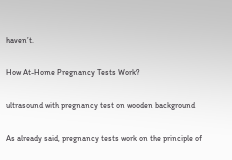haven’t.

How At-Home Pregnancy Tests Work?

ultrasound with pregnancy test on wooden background

As already said, pregnancy tests work on the principle of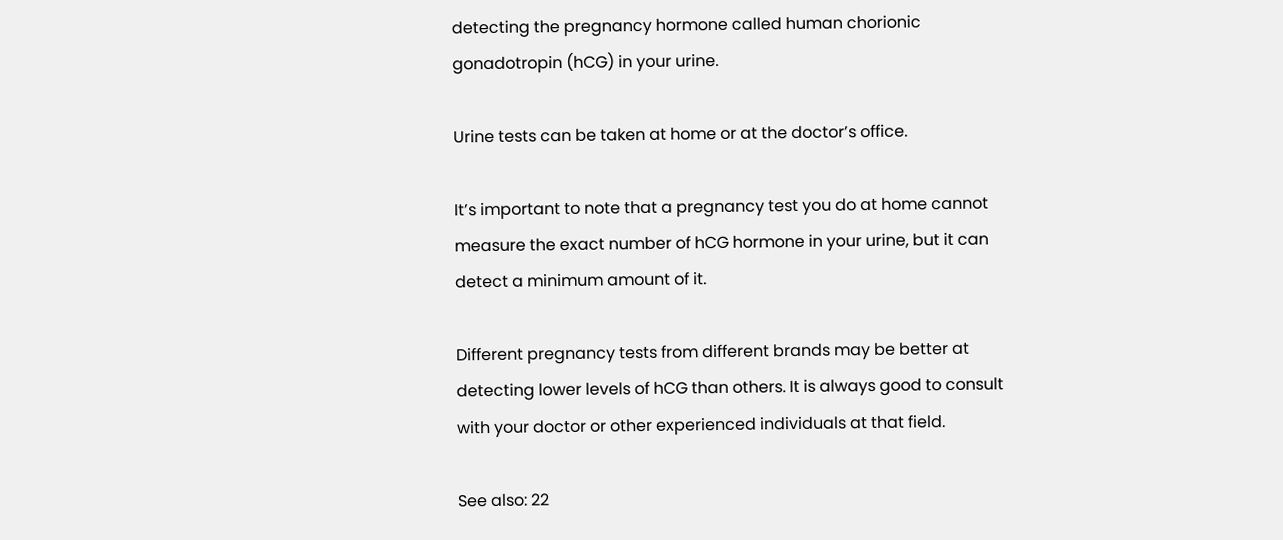detecting the pregnancy hormone called human chorionic gonadotropin (hCG) in your urine.

Urine tests can be taken at home or at the doctor’s office.

It’s important to note that a pregnancy test you do at home cannot measure the exact number of hCG hormone in your urine, but it can detect a minimum amount of it.

Different pregnancy tests from different brands may be better at detecting lower levels of hCG than others. It is always good to consult with your doctor or other experienced individuals at that field.

See also: 22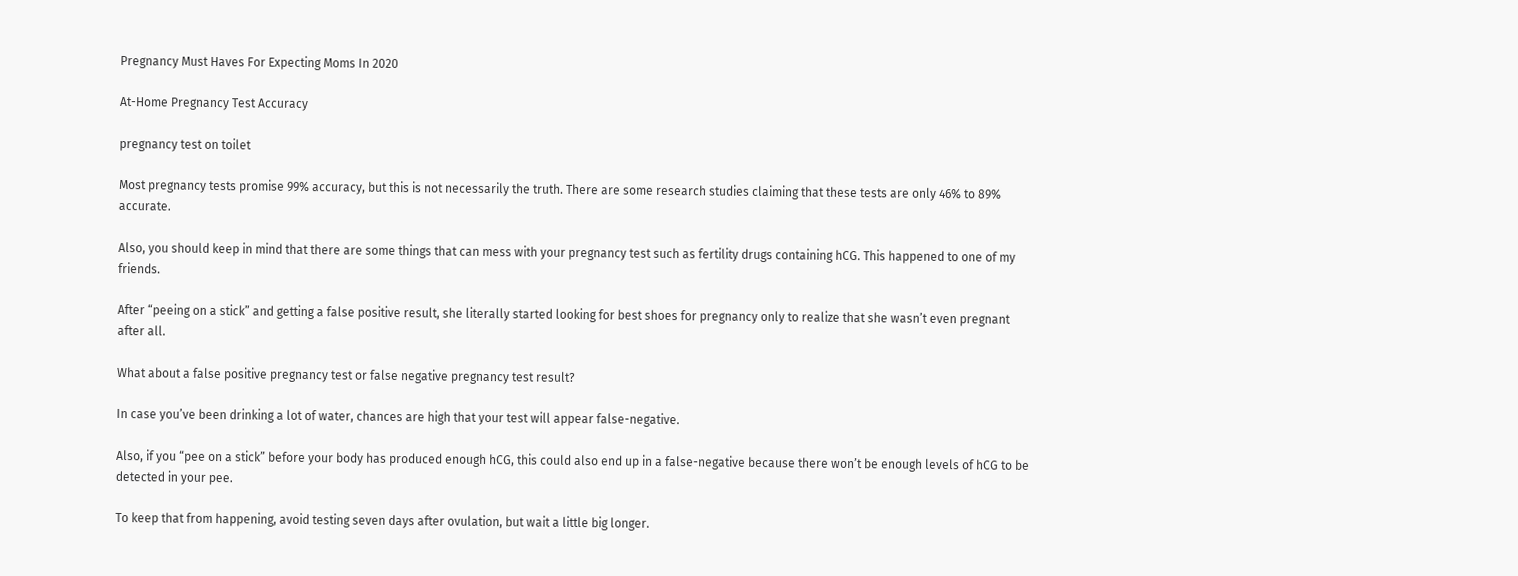Pregnancy Must Haves For Expecting Moms In 2020

At-Home Pregnancy Test Accuracy

pregnancy test on toilet

Most pregnancy tests promise 99% accuracy, but this is not necessarily the truth. There are some research studies claiming that these tests are only 46% to 89% accurate.

Also, you should keep in mind that there are some things that can mess with your pregnancy test such as fertility drugs containing hCG. This happened to one of my friends.

After “peeing on a stick” and getting a false positive result, she literally started looking for best shoes for pregnancy only to realize that she wasn’t even pregnant after all.

What about a false positive pregnancy test or false negative pregnancy test result?

In case you’ve been drinking a lot of water, chances are high that your test will appear false-negative.

Also, if you “pee on a stick” before your body has produced enough hCG, this could also end up in a false-negative because there won’t be enough levels of hCG to be detected in your pee.

To keep that from happening, avoid testing seven days after ovulation, but wait a little big longer.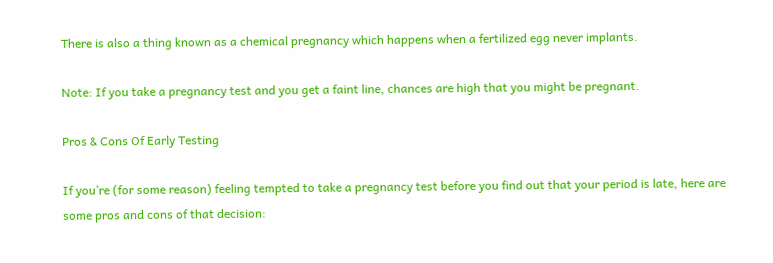There is also a thing known as a chemical pregnancy which happens when a fertilized egg never implants.

Note: If you take a pregnancy test and you get a faint line, chances are high that you might be pregnant.

Pros & Cons Of Early Testing

If you’re (for some reason) feeling tempted to take a pregnancy test before you find out that your period is late, here are some pros and cons of that decision: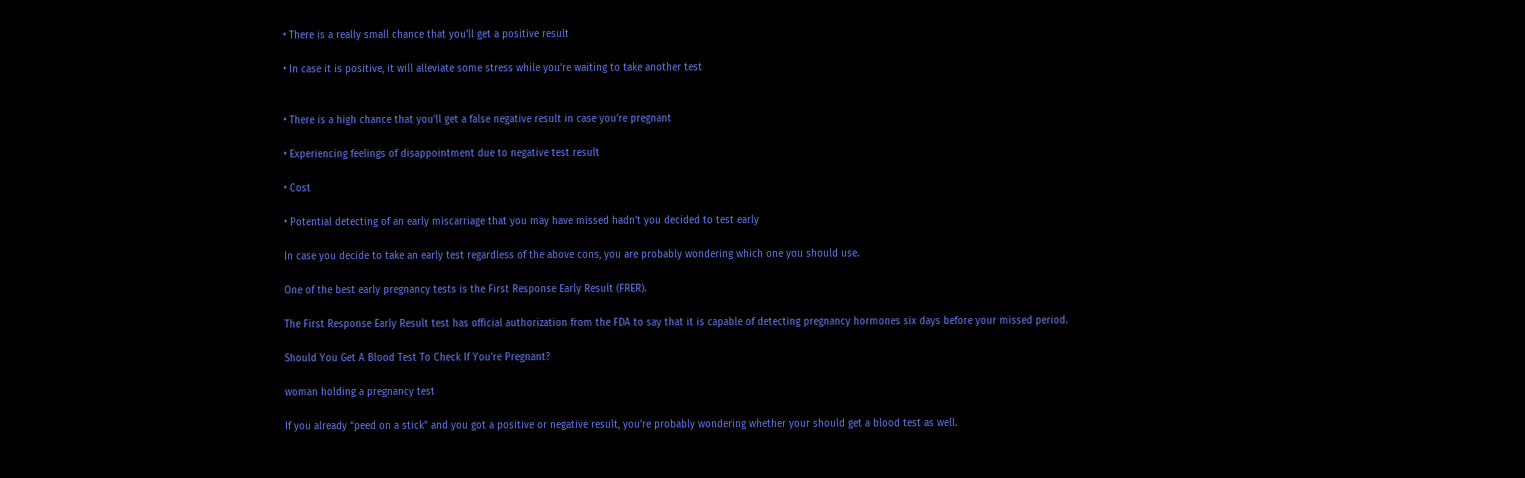• There is a really small chance that you’ll get a positive result

• In case it is positive, it will alleviate some stress while you’re waiting to take another test


• There is a high chance that you’ll get a false negative result in case you’re pregnant

• Experiencing feelings of disappointment due to negative test result

• Cost

• Potential detecting of an early miscarriage that you may have missed hadn’t you decided to test early

In case you decide to take an early test regardless of the above cons, you are probably wondering which one you should use.

One of the best early pregnancy tests is the First Response Early Result (FRER).

The First Response Early Result test has official authorization from the FDA to say that it is capable of detecting pregnancy hormones six days before your missed period.

Should You Get A Blood Test To Check If You’re Pregnant?

woman holding a pregnancy test

If you already “peed on a stick” and you got a positive or negative result, you’re probably wondering whether your should get a blood test as well.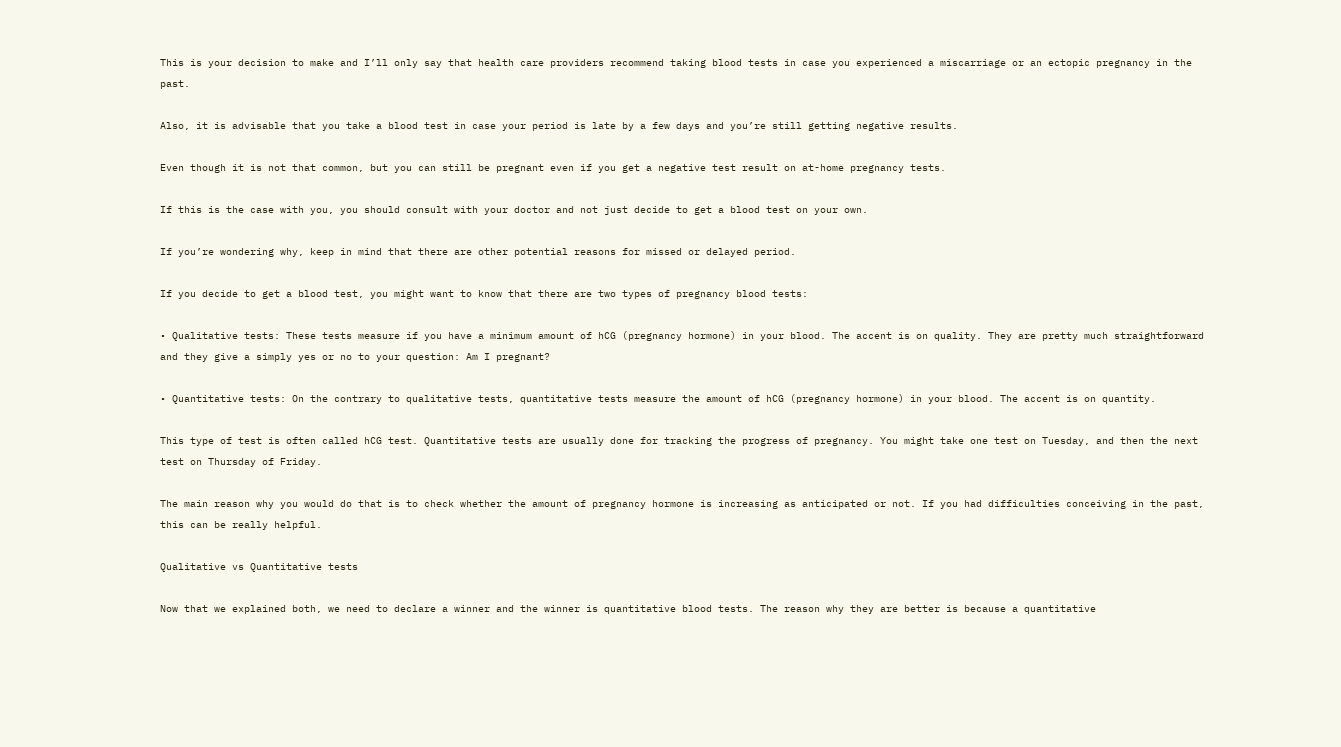This is your decision to make and I’ll only say that health care providers recommend taking blood tests in case you experienced a miscarriage or an ectopic pregnancy in the past.

Also, it is advisable that you take a blood test in case your period is late by a few days and you’re still getting negative results.

Even though it is not that common, but you can still be pregnant even if you get a negative test result on at-home pregnancy tests.

If this is the case with you, you should consult with your doctor and not just decide to get a blood test on your own.

If you’re wondering why, keep in mind that there are other potential reasons for missed or delayed period.

If you decide to get a blood test, you might want to know that there are two types of pregnancy blood tests:

• Qualitative tests: These tests measure if you have a minimum amount of hCG (pregnancy hormone) in your blood. The accent is on quality. They are pretty much straightforward and they give a simply yes or no to your question: Am I pregnant?

• Quantitative tests: On the contrary to qualitative tests, quantitative tests measure the amount of hCG (pregnancy hormone) in your blood. The accent is on quantity.

This type of test is often called hCG test. Quantitative tests are usually done for tracking the progress of pregnancy. You might take one test on Tuesday, and then the next test on Thursday of Friday.

The main reason why you would do that is to check whether the amount of pregnancy hormone is increasing as anticipated or not. If you had difficulties conceiving in the past, this can be really helpful.

Qualitative vs Quantitative tests

Now that we explained both, we need to declare a winner and the winner is quantitative blood tests. The reason why they are better is because a quantitative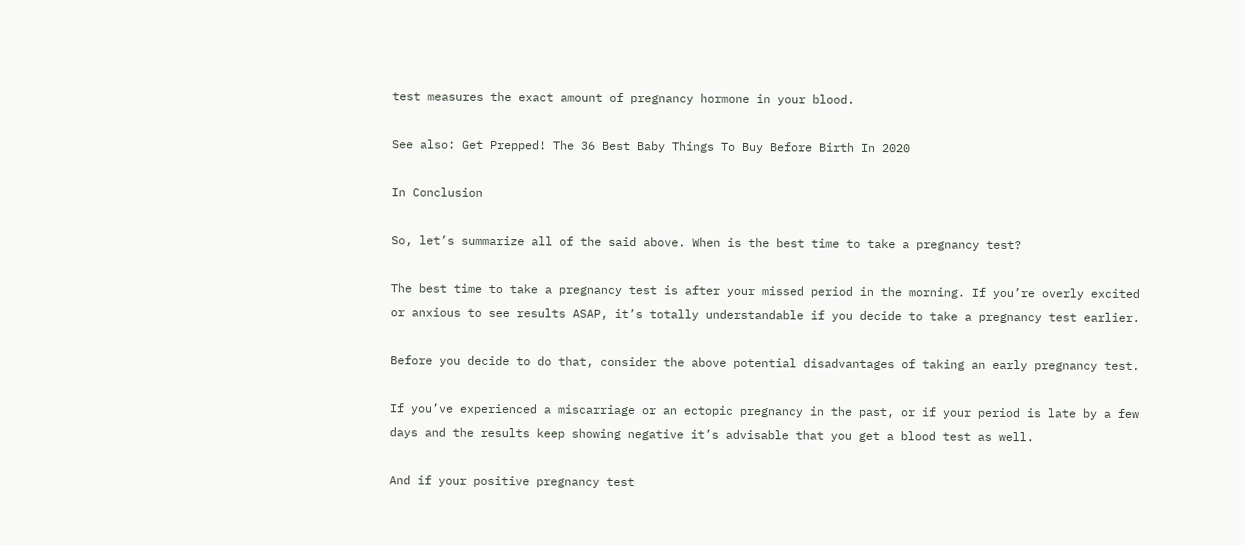test measures the exact amount of pregnancy hormone in your blood.

See also: Get Prepped! The 36 Best Baby Things To Buy Before Birth In 2020

In Conclusion

So, let’s summarize all of the said above. When is the best time to take a pregnancy test?

The best time to take a pregnancy test is after your missed period in the morning. If you’re overly excited or anxious to see results ASAP, it’s totally understandable if you decide to take a pregnancy test earlier.

Before you decide to do that, consider the above potential disadvantages of taking an early pregnancy test.

If you’ve experienced a miscarriage or an ectopic pregnancy in the past, or if your period is late by a few days and the results keep showing negative it’s advisable that you get a blood test as well.

And if your positive pregnancy test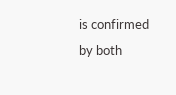is confirmed by both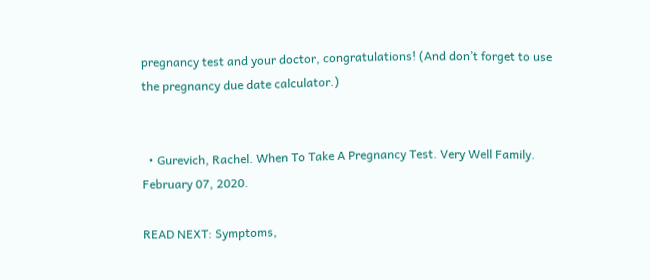pregnancy test and your doctor, congratulations! (And don’t forget to use the pregnancy due date calculator.)


  • Gurevich, Rachel. When To Take A Pregnancy Test. Very Well Family. February 07, 2020.

READ NEXT: Symptoms,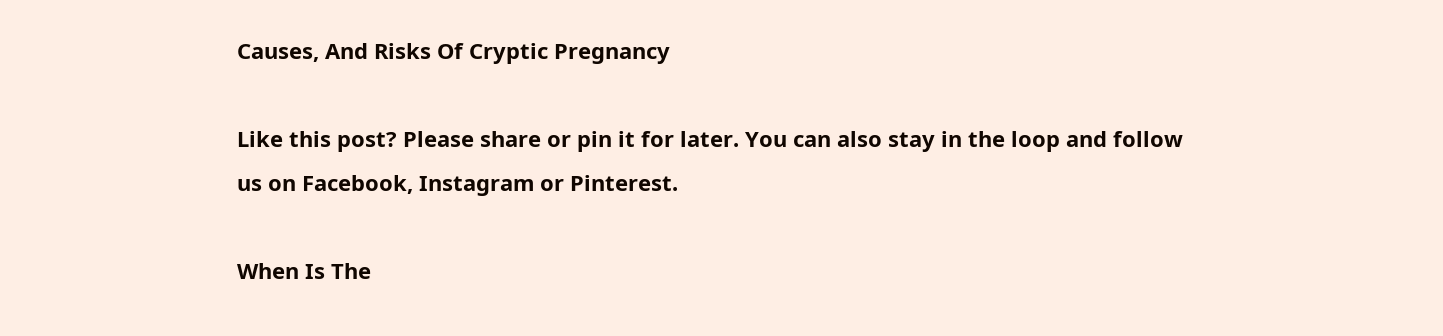Causes, And Risks Of Cryptic Pregnancy

Like this post? Please share or pin it for later. You can also stay in the loop and follow us on Facebook, Instagram or Pinterest.

When Is The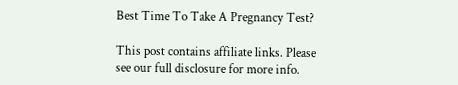Best Time To Take A Pregnancy Test?

This post contains affiliate links. Please see our full disclosure for more info.